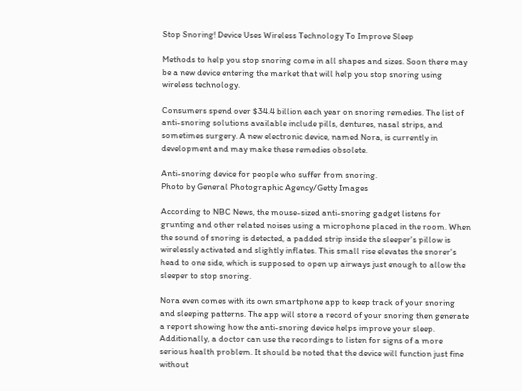Stop Snoring! Device Uses Wireless Technology To Improve Sleep

Methods to help you stop snoring come in all shapes and sizes. Soon there may be a new device entering the market that will help you stop snoring using wireless technology.

Consumers spend over $34.4 billion each year on snoring remedies. The list of anti-snoring solutions available include pills, dentures, nasal strips, and sometimes surgery. A new electronic device, named Nora, is currently in development and may make these remedies obsolete.

Anti-snoring device for people who suffer from snoring.
Photo by General Photographic Agency/Getty Images

According to NBC News, the mouse-sized anti-snoring gadget listens for grunting and other related noises using a microphone placed in the room. When the sound of snoring is detected, a padded strip inside the sleeper's pillow is wirelessly activated and slightly inflates. This small rise elevates the snorer's head to one side, which is supposed to open up airways just enough to allow the sleeper to stop snoring.

Nora even comes with its own smartphone app to keep track of your snoring and sleeping patterns. The app will store a record of your snoring then generate a report showing how the anti-snoring device helps improve your sleep. Additionally, a doctor can use the recordings to listen for signs of a more serious health problem. It should be noted that the device will function just fine without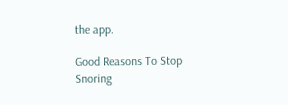the app.

Good Reasons To Stop Snoring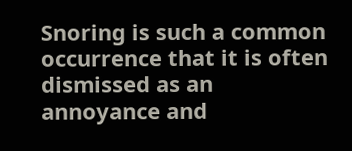Snoring is such a common occurrence that it is often dismissed as an annoyance and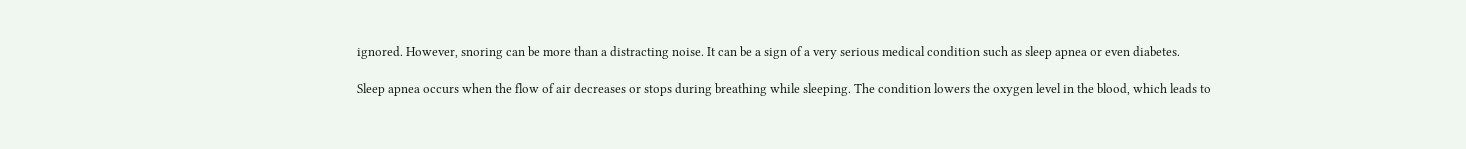ignored. However, snoring can be more than a distracting noise. It can be a sign of a very serious medical condition such as sleep apnea or even diabetes.

Sleep apnea occurs when the flow of air decreases or stops during breathing while sleeping. The condition lowers the oxygen level in the blood, which leads to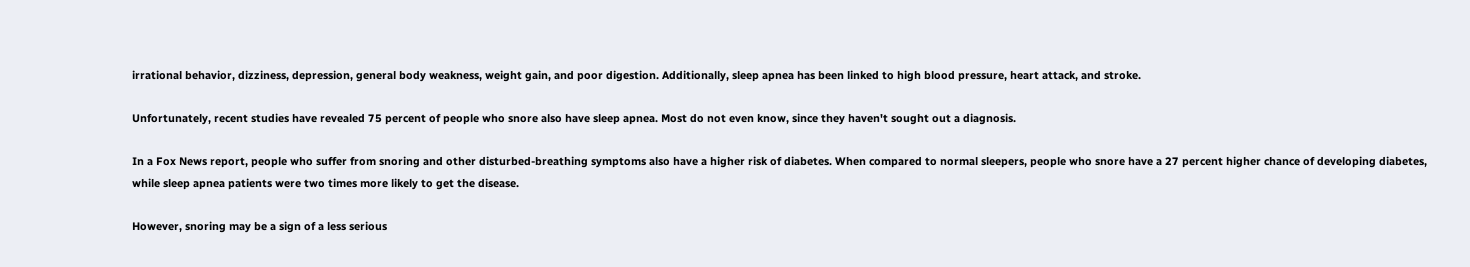irrational behavior, dizziness, depression, general body weakness, weight gain, and poor digestion. Additionally, sleep apnea has been linked to high blood pressure, heart attack, and stroke.

Unfortunately, recent studies have revealed 75 percent of people who snore also have sleep apnea. Most do not even know, since they haven't sought out a diagnosis.

In a Fox News report, people who suffer from snoring and other disturbed-breathing symptoms also have a higher risk of diabetes. When compared to normal sleepers, people who snore have a 27 percent higher chance of developing diabetes, while sleep apnea patients were two times more likely to get the disease.

However, snoring may be a sign of a less serious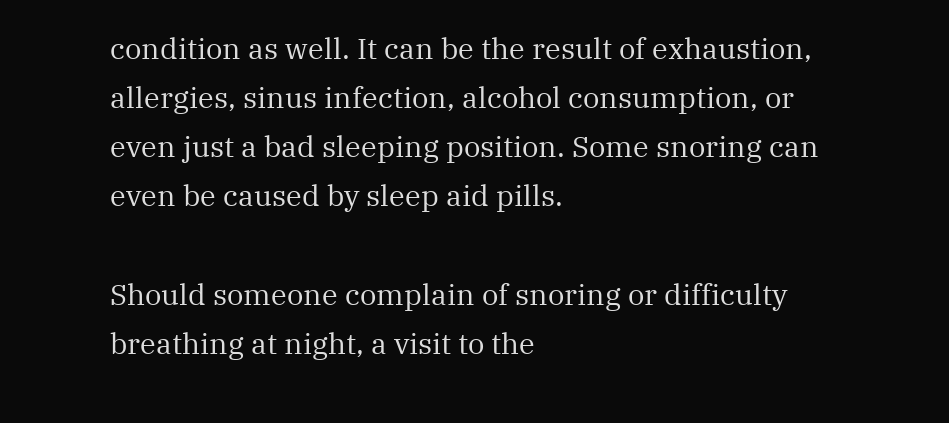condition as well. It can be the result of exhaustion, allergies, sinus infection, alcohol consumption, or even just a bad sleeping position. Some snoring can even be caused by sleep aid pills.

Should someone complain of snoring or difficulty breathing at night, a visit to the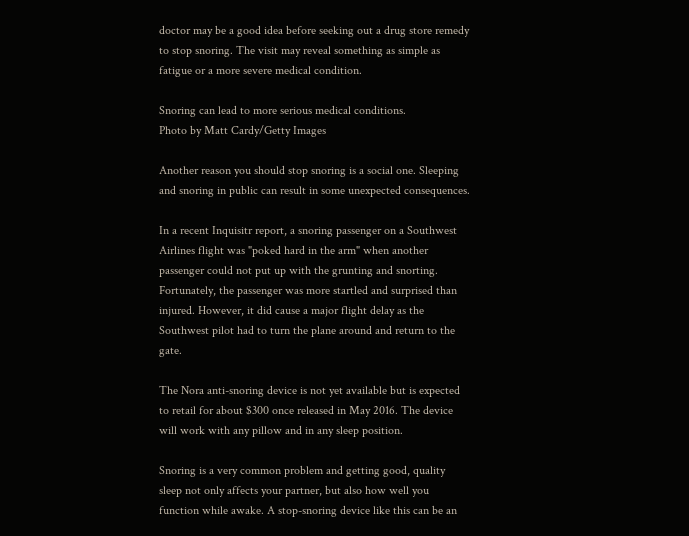doctor may be a good idea before seeking out a drug store remedy to stop snoring. The visit may reveal something as simple as fatigue or a more severe medical condition.

Snoring can lead to more serious medical conditions.
Photo by Matt Cardy/Getty Images

Another reason you should stop snoring is a social one. Sleeping and snoring in public can result in some unexpected consequences.

In a recent Inquisitr report, a snoring passenger on a Southwest Airlines flight was "poked hard in the arm" when another passenger could not put up with the grunting and snorting. Fortunately, the passenger was more startled and surprised than injured. However, it did cause a major flight delay as the Southwest pilot had to turn the plane around and return to the gate.

The Nora anti-snoring device is not yet available but is expected to retail for about $300 once released in May 2016. The device will work with any pillow and in any sleep position.

Snoring is a very common problem and getting good, quality sleep not only affects your partner, but also how well you function while awake. A stop-snoring device like this can be an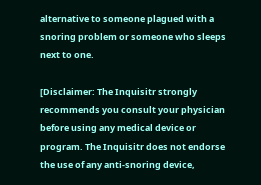alternative to someone plagued with a snoring problem or someone who sleeps next to one.

[Disclaimer: The Inquisitr strongly recommends you consult your physician before using any medical device or program. The Inquisitr does not endorse the use of any anti-snoring device,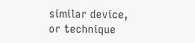similar device, or technique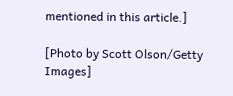mentioned in this article.]

[Photo by Scott Olson/Getty Images]